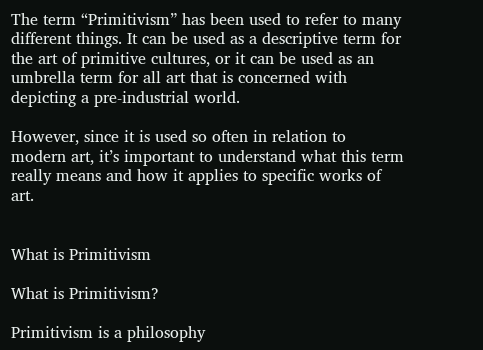The term “Primitivism” has been used to refer to many different things. It can be used as a descriptive term for the art of primitive cultures, or it can be used as an umbrella term for all art that is concerned with depicting a pre-industrial world.

However, since it is used so often in relation to modern art, it’s important to understand what this term really means and how it applies to specific works of art.


What is Primitivism

What is Primitivism?

Primitivism is a philosophy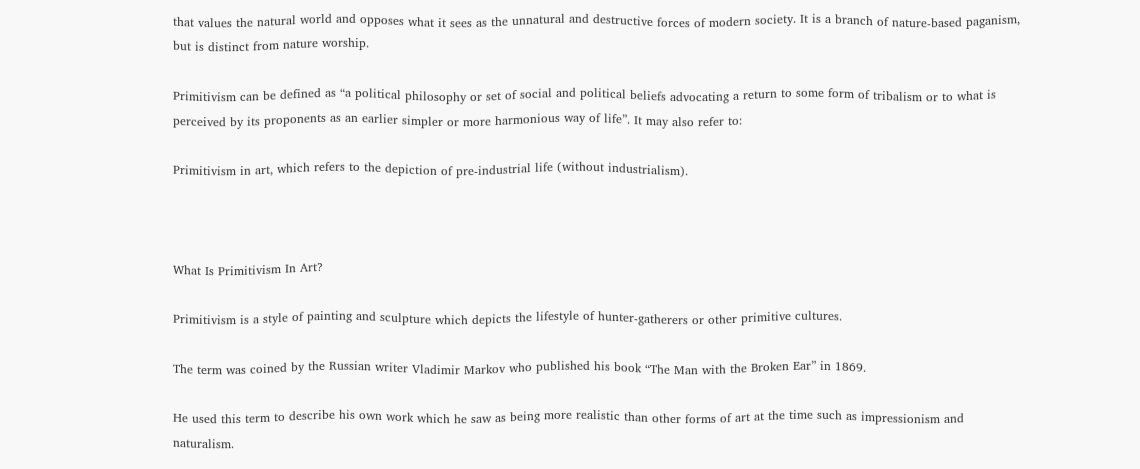that values the natural world and opposes what it sees as the unnatural and destructive forces of modern society. It is a branch of nature-based paganism, but is distinct from nature worship.

Primitivism can be defined as “a political philosophy or set of social and political beliefs advocating a return to some form of tribalism or to what is perceived by its proponents as an earlier simpler or more harmonious way of life”. It may also refer to:

Primitivism in art, which refers to the depiction of pre-industrial life (without industrialism).



What Is Primitivism In Art?

Primitivism is a style of painting and sculpture which depicts the lifestyle of hunter-gatherers or other primitive cultures.

The term was coined by the Russian writer Vladimir Markov who published his book “The Man with the Broken Ear” in 1869.

He used this term to describe his own work which he saw as being more realistic than other forms of art at the time such as impressionism and naturalism.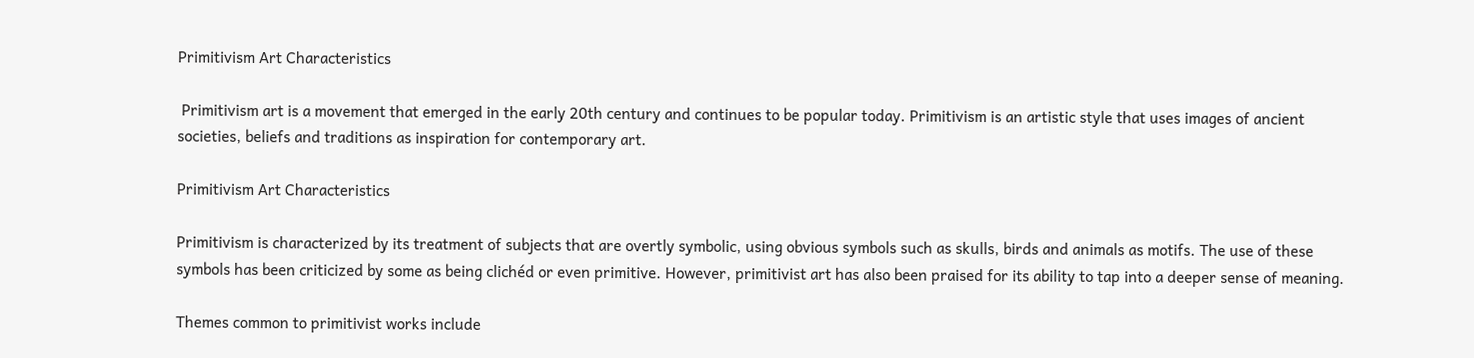Primitivism Art Characteristics

 Primitivism art is a movement that emerged in the early 20th century and continues to be popular today. Primitivism is an artistic style that uses images of ancient societies, beliefs and traditions as inspiration for contemporary art.

Primitivism Art Characteristics

Primitivism is characterized by its treatment of subjects that are overtly symbolic, using obvious symbols such as skulls, birds and animals as motifs. The use of these symbols has been criticized by some as being clichéd or even primitive. However, primitivist art has also been praised for its ability to tap into a deeper sense of meaning.

Themes common to primitivist works include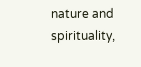nature and spirituality,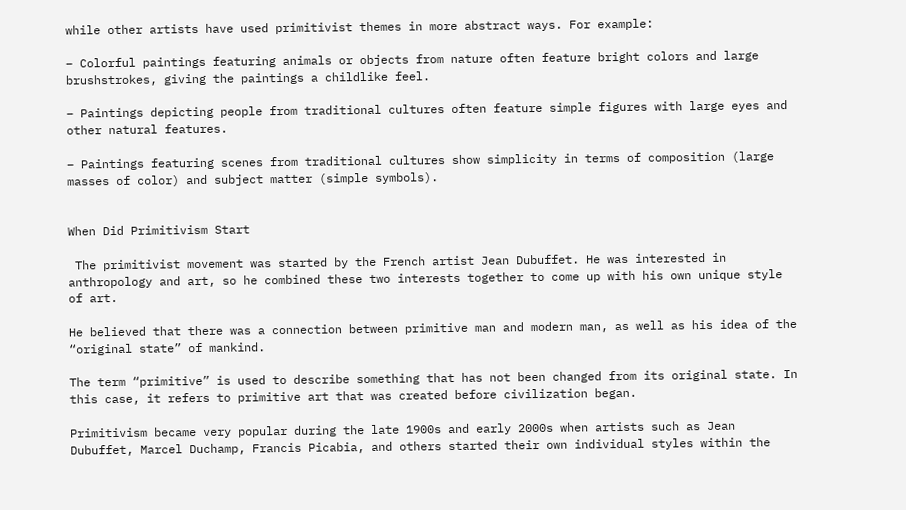while other artists have used primitivist themes in more abstract ways. For example:

– Colorful paintings featuring animals or objects from nature often feature bright colors and large brushstrokes, giving the paintings a childlike feel.

– Paintings depicting people from traditional cultures often feature simple figures with large eyes and other natural features.

– Paintings featuring scenes from traditional cultures show simplicity in terms of composition (large masses of color) and subject matter (simple symbols).


When Did Primitivism Start

 The primitivist movement was started by the French artist Jean Dubuffet. He was interested in anthropology and art, so he combined these two interests together to come up with his own unique style of art.

He believed that there was a connection between primitive man and modern man, as well as his idea of the “original state” of mankind.

The term “primitive” is used to describe something that has not been changed from its original state. In this case, it refers to primitive art that was created before civilization began.

Primitivism became very popular during the late 1900s and early 2000s when artists such as Jean Dubuffet, Marcel Duchamp, Francis Picabia, and others started their own individual styles within the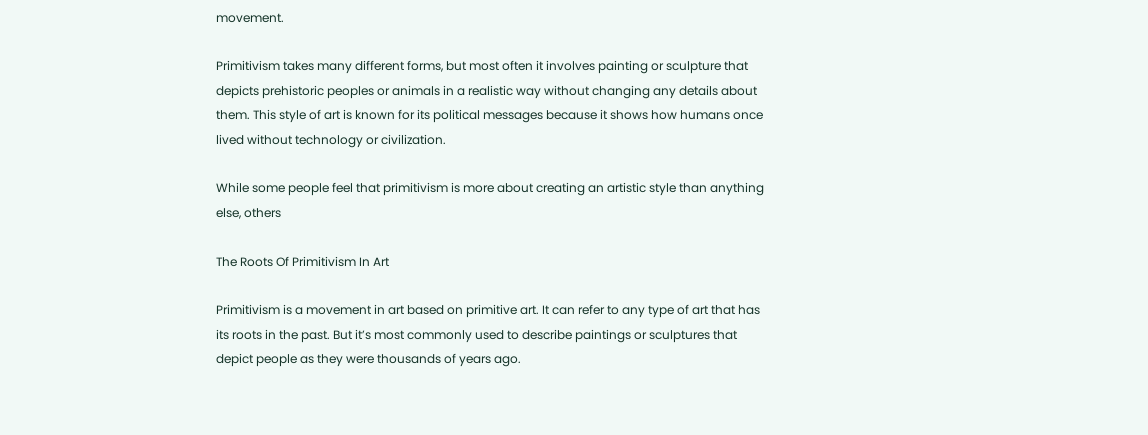movement.

Primitivism takes many different forms, but most often it involves painting or sculpture that depicts prehistoric peoples or animals in a realistic way without changing any details about them. This style of art is known for its political messages because it shows how humans once lived without technology or civilization.

While some people feel that primitivism is more about creating an artistic style than anything else, others

The Roots Of Primitivism In Art

Primitivism is a movement in art based on primitive art. It can refer to any type of art that has its roots in the past. But it’s most commonly used to describe paintings or sculptures that depict people as they were thousands of years ago.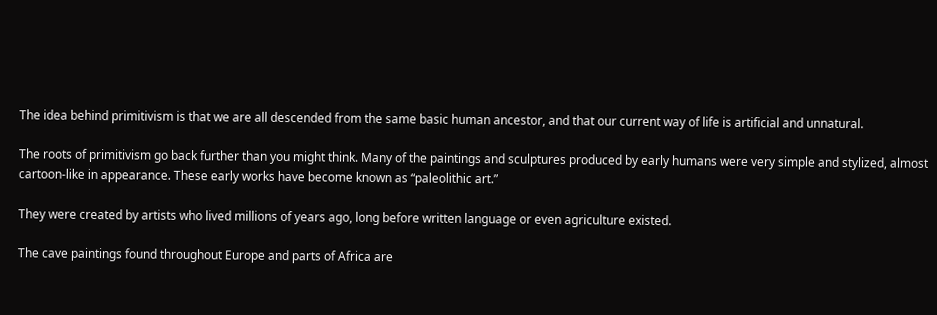The idea behind primitivism is that we are all descended from the same basic human ancestor, and that our current way of life is artificial and unnatural.

The roots of primitivism go back further than you might think. Many of the paintings and sculptures produced by early humans were very simple and stylized, almost cartoon-like in appearance. These early works have become known as “paleolithic art.”

They were created by artists who lived millions of years ago, long before written language or even agriculture existed.

The cave paintings found throughout Europe and parts of Africa are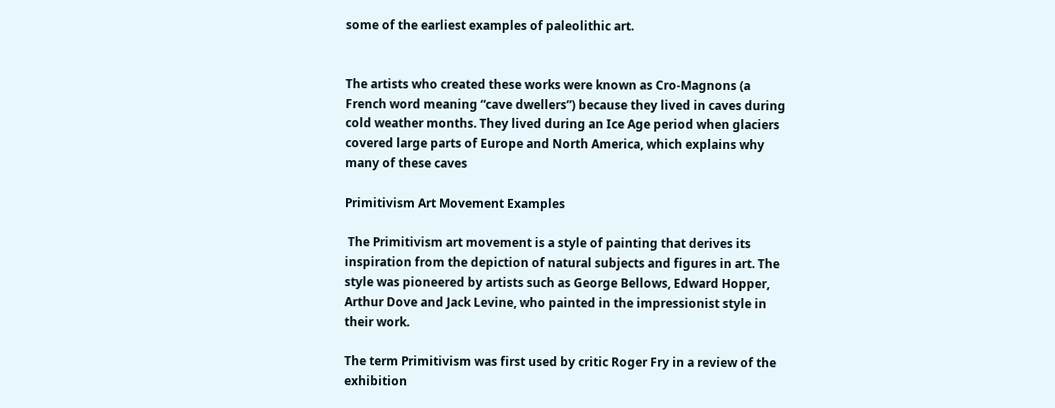some of the earliest examples of paleolithic art.


The artists who created these works were known as Cro-Magnons (a French word meaning “cave dwellers”) because they lived in caves during cold weather months. They lived during an Ice Age period when glaciers covered large parts of Europe and North America, which explains why many of these caves

Primitivism Art Movement Examples

 The Primitivism art movement is a style of painting that derives its inspiration from the depiction of natural subjects and figures in art. The style was pioneered by artists such as George Bellows, Edward Hopper, Arthur Dove and Jack Levine, who painted in the impressionist style in their work.

The term Primitivism was first used by critic Roger Fry in a review of the exhibition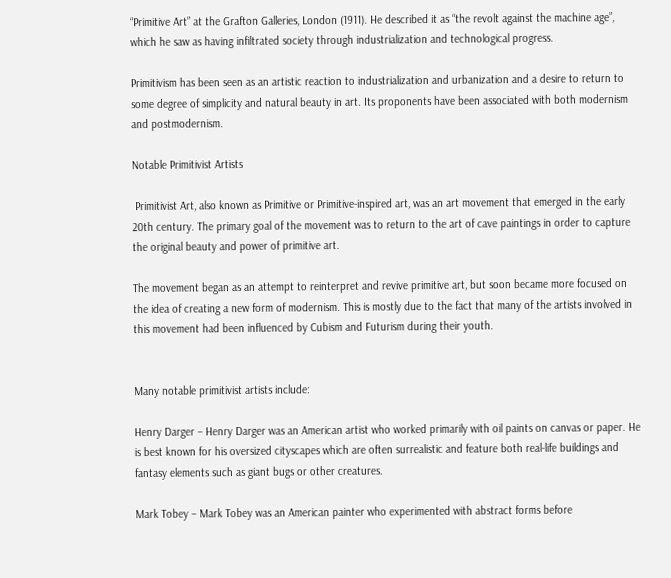“Primitive Art” at the Grafton Galleries, London (1911). He described it as “the revolt against the machine age”, which he saw as having infiltrated society through industrialization and technological progress.

Primitivism has been seen as an artistic reaction to industrialization and urbanization and a desire to return to some degree of simplicity and natural beauty in art. Its proponents have been associated with both modernism and postmodernism.

Notable Primitivist Artists

 Primitivist Art, also known as Primitive or Primitive-inspired art, was an art movement that emerged in the early 20th century. The primary goal of the movement was to return to the art of cave paintings in order to capture the original beauty and power of primitive art.

The movement began as an attempt to reinterpret and revive primitive art, but soon became more focused on the idea of creating a new form of modernism. This is mostly due to the fact that many of the artists involved in this movement had been influenced by Cubism and Futurism during their youth.


Many notable primitivist artists include:

Henry Darger – Henry Darger was an American artist who worked primarily with oil paints on canvas or paper. He is best known for his oversized cityscapes which are often surrealistic and feature both real-life buildings and fantasy elements such as giant bugs or other creatures.

Mark Tobey – Mark Tobey was an American painter who experimented with abstract forms before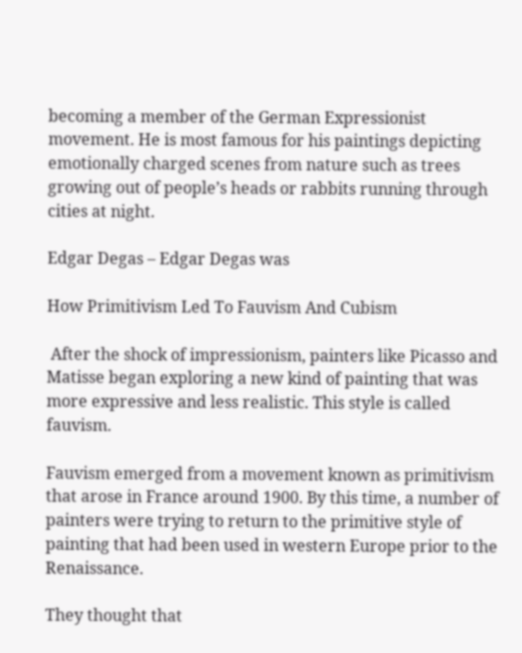becoming a member of the German Expressionist movement. He is most famous for his paintings depicting emotionally charged scenes from nature such as trees growing out of people’s heads or rabbits running through cities at night.

Edgar Degas – Edgar Degas was

How Primitivism Led To Fauvism And Cubism

 After the shock of impressionism, painters like Picasso and Matisse began exploring a new kind of painting that was more expressive and less realistic. This style is called fauvism.

Fauvism emerged from a movement known as primitivism that arose in France around 1900. By this time, a number of painters were trying to return to the primitive style of painting that had been used in western Europe prior to the Renaissance.

They thought that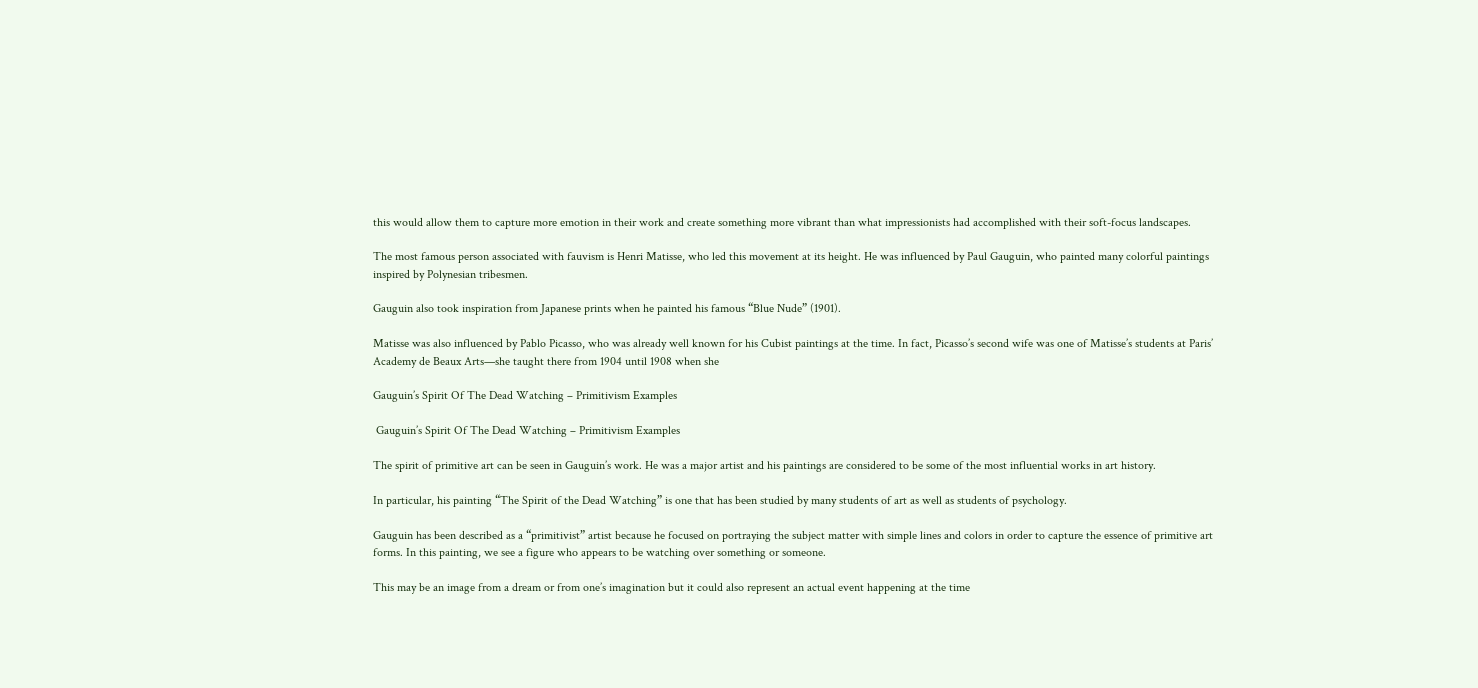this would allow them to capture more emotion in their work and create something more vibrant than what impressionists had accomplished with their soft-focus landscapes.

The most famous person associated with fauvism is Henri Matisse, who led this movement at its height. He was influenced by Paul Gauguin, who painted many colorful paintings inspired by Polynesian tribesmen.

Gauguin also took inspiration from Japanese prints when he painted his famous “Blue Nude” (1901).

Matisse was also influenced by Pablo Picasso, who was already well known for his Cubist paintings at the time. In fact, Picasso’s second wife was one of Matisse’s students at Paris’ Academy de Beaux Arts—she taught there from 1904 until 1908 when she

Gauguin’s Spirit Of The Dead Watching – Primitivism Examples

 Gauguin’s Spirit Of The Dead Watching – Primitivism Examples

The spirit of primitive art can be seen in Gauguin’s work. He was a major artist and his paintings are considered to be some of the most influential works in art history.

In particular, his painting “The Spirit of the Dead Watching” is one that has been studied by many students of art as well as students of psychology.

Gauguin has been described as a “primitivist” artist because he focused on portraying the subject matter with simple lines and colors in order to capture the essence of primitive art forms. In this painting, we see a figure who appears to be watching over something or someone.

This may be an image from a dream or from one’s imagination but it could also represent an actual event happening at the time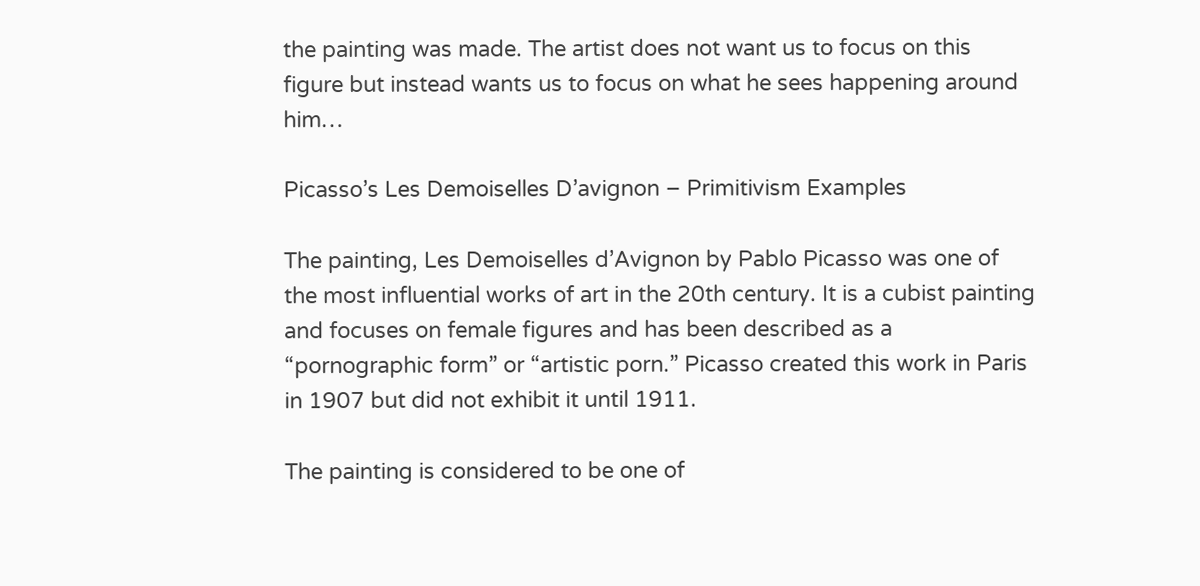the painting was made. The artist does not want us to focus on this figure but instead wants us to focus on what he sees happening around him…

Picasso’s Les Demoiselles D’avignon – Primitivism Examples

The painting, Les Demoiselles d’Avignon by Pablo Picasso was one of the most influential works of art in the 20th century. It is a cubist painting and focuses on female figures and has been described as a “pornographic form” or “artistic porn.” Picasso created this work in Paris in 1907 but did not exhibit it until 1911.

The painting is considered to be one of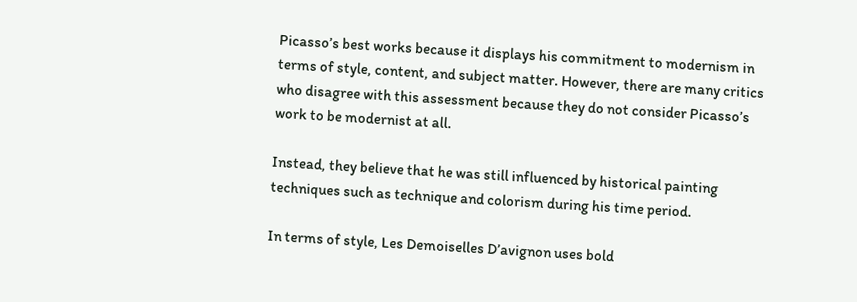Picasso’s best works because it displays his commitment to modernism in terms of style, content, and subject matter. However, there are many critics who disagree with this assessment because they do not consider Picasso’s work to be modernist at all.

Instead, they believe that he was still influenced by historical painting techniques such as technique and colorism during his time period.

In terms of style, Les Demoiselles D’avignon uses bold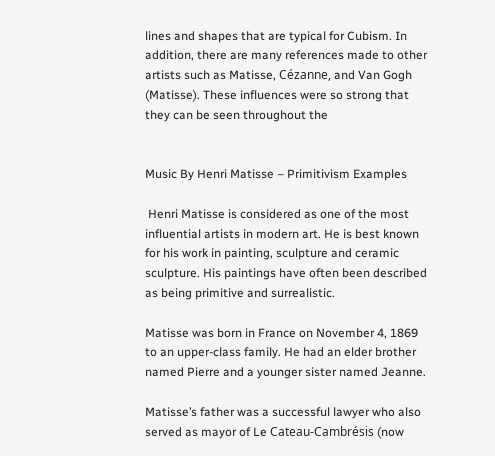lines and shapes that are typical for Cubism. In addition, there are many references made to other artists such as Matisse, Cézanne, and Van Gogh (Matisse). These influences were so strong that they can be seen throughout the


Music By Henri Matisse – Primitivism Examples

 Henri Matisse is considered as one of the most influential artists in modern art. He is best known for his work in painting, sculpture and ceramic sculpture. His paintings have often been described as being primitive and surrealistic.

Matisse was born in France on November 4, 1869 to an upper-class family. He had an elder brother named Pierre and a younger sister named Jeanne.

Matisse’s father was a successful lawyer who also served as mayor of Le Cateau-Cambrésis (now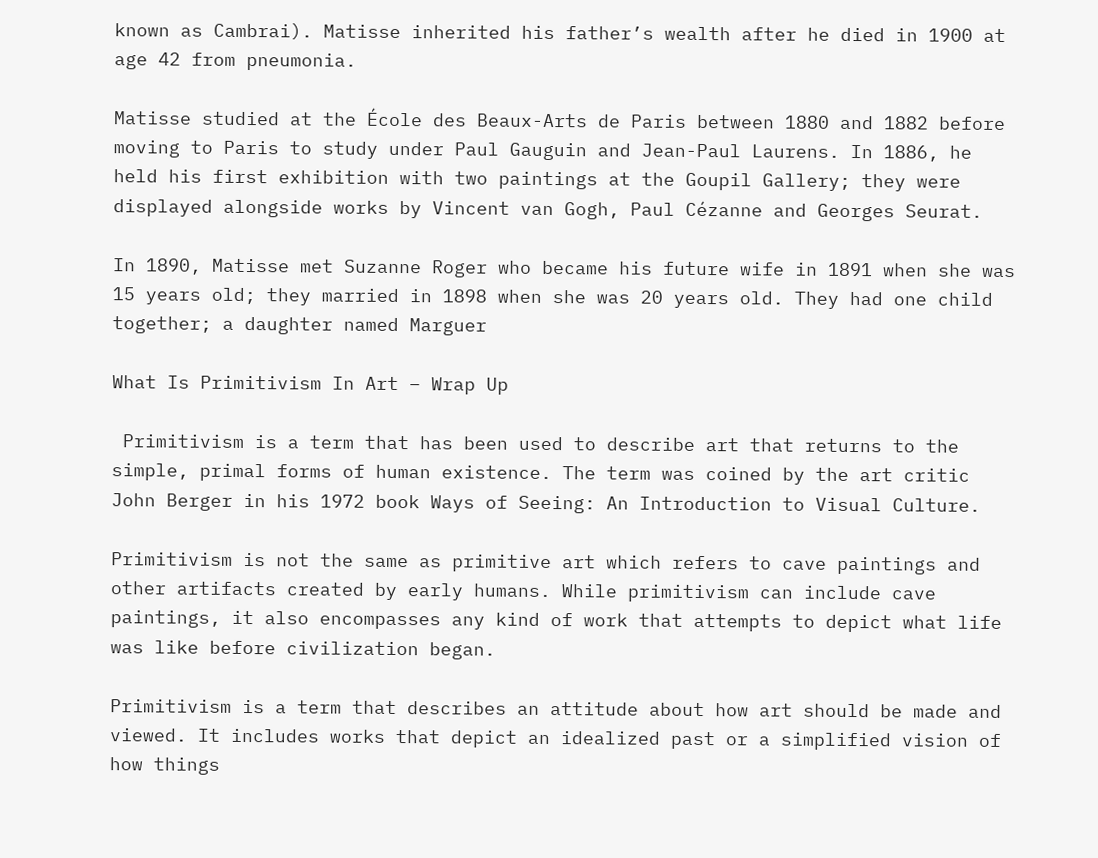known as Cambrai). Matisse inherited his father’s wealth after he died in 1900 at age 42 from pneumonia.

Matisse studied at the École des Beaux-Arts de Paris between 1880 and 1882 before moving to Paris to study under Paul Gauguin and Jean-Paul Laurens. In 1886, he held his first exhibition with two paintings at the Goupil Gallery; they were displayed alongside works by Vincent van Gogh, Paul Cézanne and Georges Seurat.

In 1890, Matisse met Suzanne Roger who became his future wife in 1891 when she was 15 years old; they married in 1898 when she was 20 years old. They had one child together; a daughter named Marguer

What Is Primitivism In Art – Wrap Up

 Primitivism is a term that has been used to describe art that returns to the simple, primal forms of human existence. The term was coined by the art critic John Berger in his 1972 book Ways of Seeing: An Introduction to Visual Culture.

Primitivism is not the same as primitive art which refers to cave paintings and other artifacts created by early humans. While primitivism can include cave paintings, it also encompasses any kind of work that attempts to depict what life was like before civilization began.

Primitivism is a term that describes an attitude about how art should be made and viewed. It includes works that depict an idealized past or a simplified vision of how things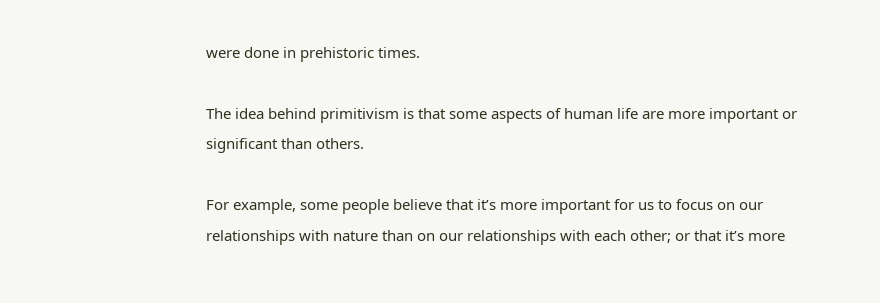were done in prehistoric times.

The idea behind primitivism is that some aspects of human life are more important or significant than others.

For example, some people believe that it’s more important for us to focus on our relationships with nature than on our relationships with each other; or that it’s more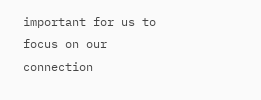important for us to focus on our connection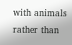with animals rather than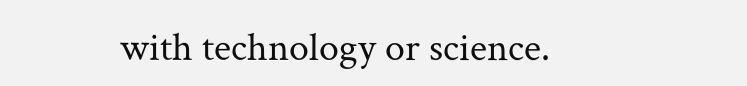with technology or science.